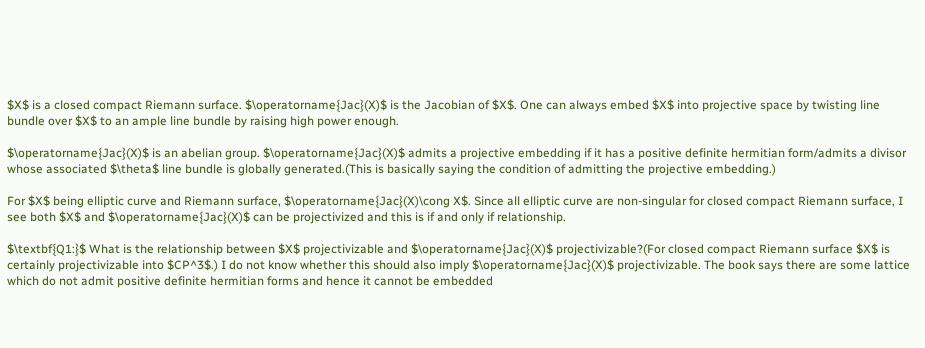$X$ is a closed compact Riemann surface. $\operatorname{Jac}(X)$ is the Jacobian of $X$. One can always embed $X$ into projective space by twisting line bundle over $X$ to an ample line bundle by raising high power enough.

$\operatorname{Jac}(X)$ is an abelian group. $\operatorname{Jac}(X)$ admits a projective embedding if it has a positive definite hermitian form/admits a divisor whose associated $\theta$ line bundle is globally generated.(This is basically saying the condition of admitting the projective embedding.)

For $X$ being elliptic curve and Riemann surface, $\operatorname{Jac}(X)\cong X$. Since all elliptic curve are non-singular for closed compact Riemann surface, I see both $X$ and $\operatorname{Jac}(X)$ can be projectivized and this is if and only if relationship.

$\textbf{Q1:}$ What is the relationship between $X$ projectivizable and $\operatorname{Jac}(X)$ projectivizable?(For closed compact Riemann surface $X$ is certainly projectivizable into $CP^3$.) I do not know whether this should also imply $\operatorname{Jac}(X)$ projectivizable. The book says there are some lattice which do not admit positive definite hermitian forms and hence it cannot be embedded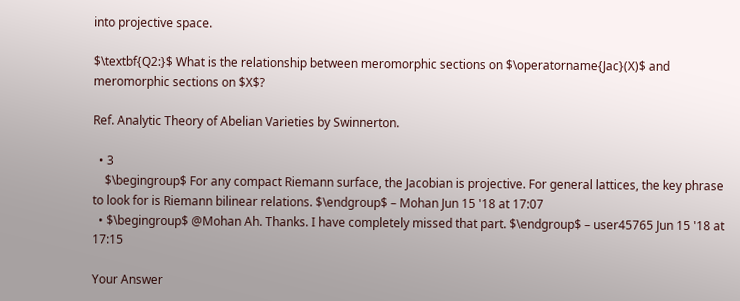into projective space.

$\textbf{Q2:}$ What is the relationship between meromorphic sections on $\operatorname{Jac}(X)$ and meromorphic sections on $X$?

Ref. Analytic Theory of Abelian Varieties by Swinnerton.

  • 3
    $\begingroup$ For any compact Riemann surface, the Jacobian is projective. For general lattices, the key phrase to look for is Riemann bilinear relations. $\endgroup$ – Mohan Jun 15 '18 at 17:07
  • $\begingroup$ @Mohan Ah. Thanks. I have completely missed that part. $\endgroup$ – user45765 Jun 15 '18 at 17:15

Your Answer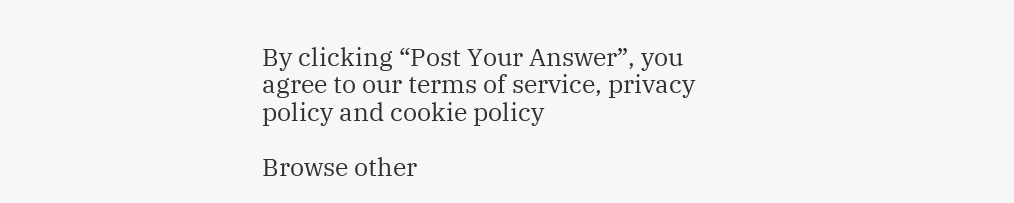By clicking “Post Your Answer”, you agree to our terms of service, privacy policy and cookie policy

Browse other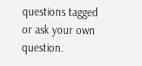questions tagged or ask your own question.